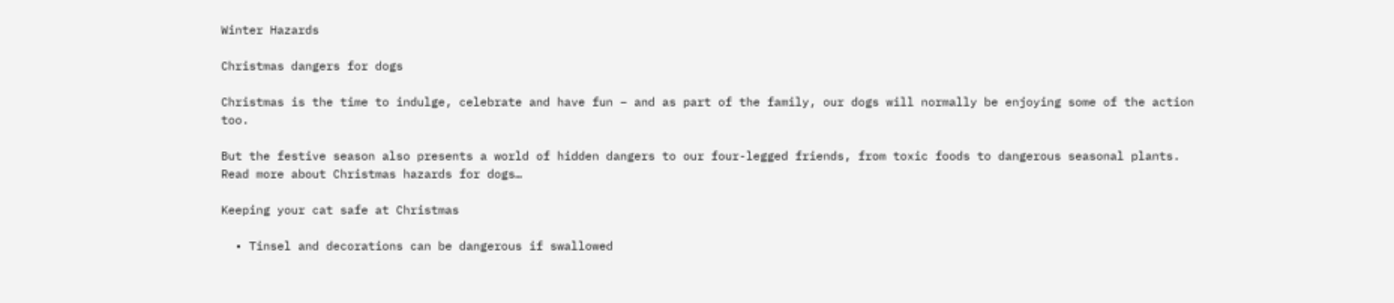Winter Hazards

Christmas dangers for dogs

Christmas is the time to indulge, celebrate and have fun – and as part of the family, our dogs will normally be enjoying some of the action too.

But the festive season also presents a world of hidden dangers to our four-legged friends, from toxic foods to dangerous seasonal plants.
Read more about Christmas hazards for dogs…

Keeping your cat safe at Christmas

  • Tinsel and decorations can be dangerous if swallowed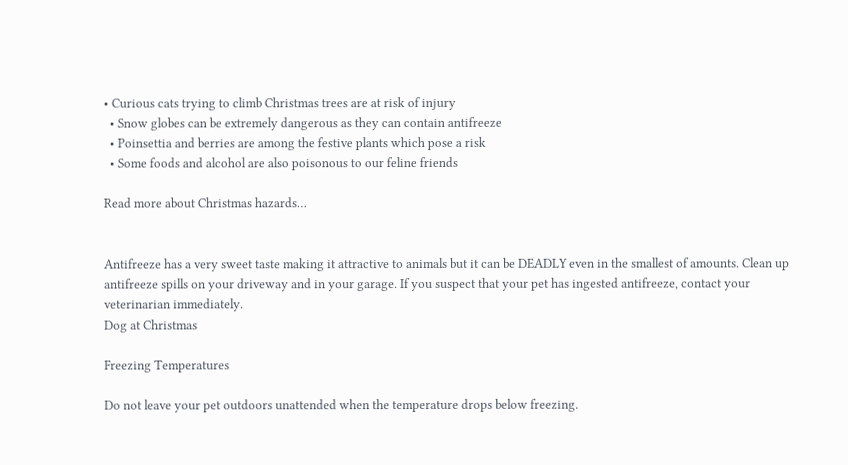• Curious cats trying to climb Christmas trees are at risk of injury
  • Snow globes can be extremely dangerous as they can contain antifreeze
  • Poinsettia and berries are among the festive plants which pose a risk
  • Some foods and alcohol are also poisonous to our feline friends

Read more about Christmas hazards…


Antifreeze has a very sweet taste making it attractive to animals but it can be DEADLY even in the smallest of amounts. Clean up antifreeze spills on your driveway and in your garage. If you suspect that your pet has ingested antifreeze, contact your veterinarian immediately.
Dog at Christmas

Freezing Temperatures

Do not leave your pet outdoors unattended when the temperature drops below freezing.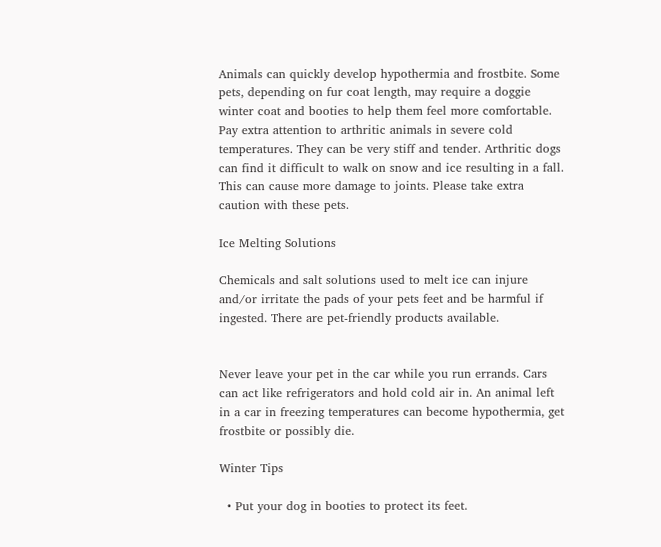Animals can quickly develop hypothermia and frostbite. Some pets, depending on fur coat length, may require a doggie winter coat and booties to help them feel more comfortable. Pay extra attention to arthritic animals in severe cold temperatures. They can be very stiff and tender. Arthritic dogs can find it difficult to walk on snow and ice resulting in a fall. This can cause more damage to joints. Please take extra caution with these pets.

Ice Melting Solutions

Chemicals and salt solutions used to melt ice can injure and/or irritate the pads of your pets feet and be harmful if ingested. There are pet-friendly products available.


Never leave your pet in the car while you run errands. Cars can act like refrigerators and hold cold air in. An animal left in a car in freezing temperatures can become hypothermia, get frostbite or possibly die.

Winter Tips

  • Put your dog in booties to protect its feet.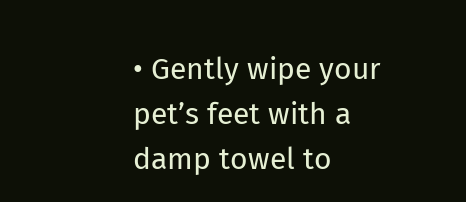• Gently wipe your pet’s feet with a damp towel to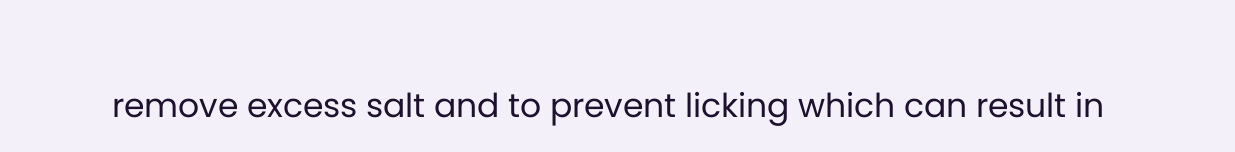remove excess salt and to prevent licking which can result in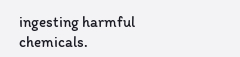ingesting harmful chemicals.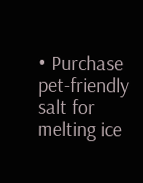• Purchase pet-friendly salt for melting ice